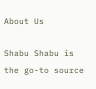About Us

Shabu Shabu is the go-to source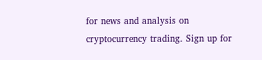for news and analysis on cryptocurrency trading. Sign up for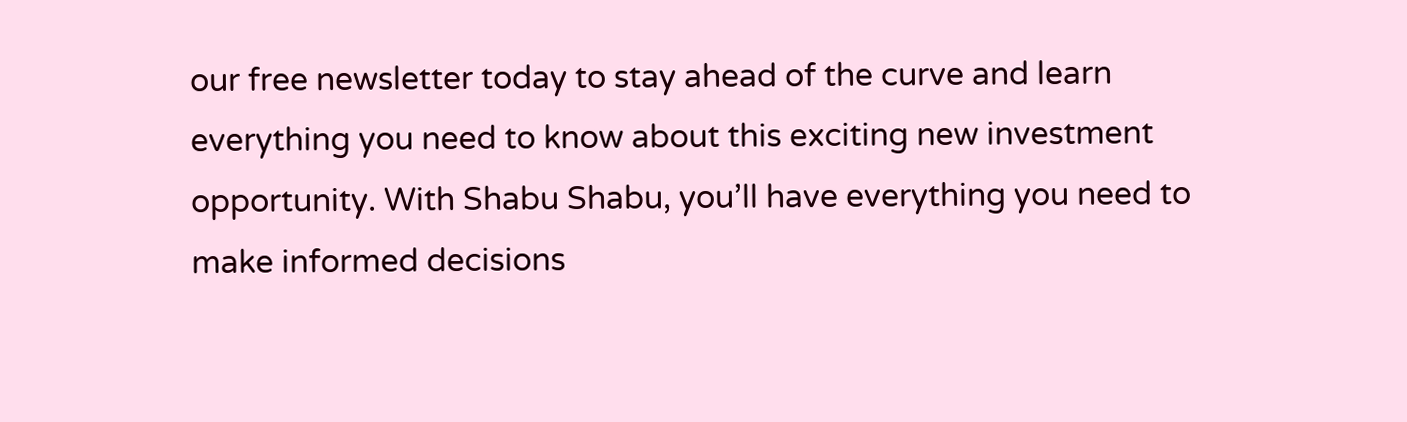our free newsletter today to stay ahead of the curve and learn everything you need to know about this exciting new investment opportunity. With Shabu Shabu, you’ll have everything you need to make informed decisions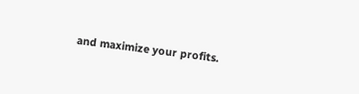and maximize your profits.